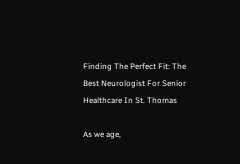Finding The Perfect Fit: The Best Neurologist For Senior Healthcare In St. Thomas

As we age,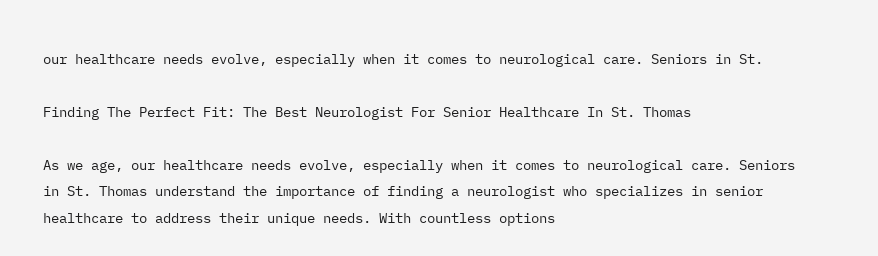our healthcare needs evolve, especially when it comes to neurological care. Seniors in St.

Finding The Perfect Fit: The Best Neurologist For Senior Healthcare In St. Thomas

As we age, our healthcare needs evolve, especially when it comes to neurological care. Seniors in St. Thomas understand the importance of finding a neurologist who specializes in senior healthcare to address their unique needs. With countless options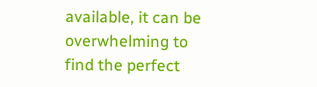available, it can be overwhelming to find the perfect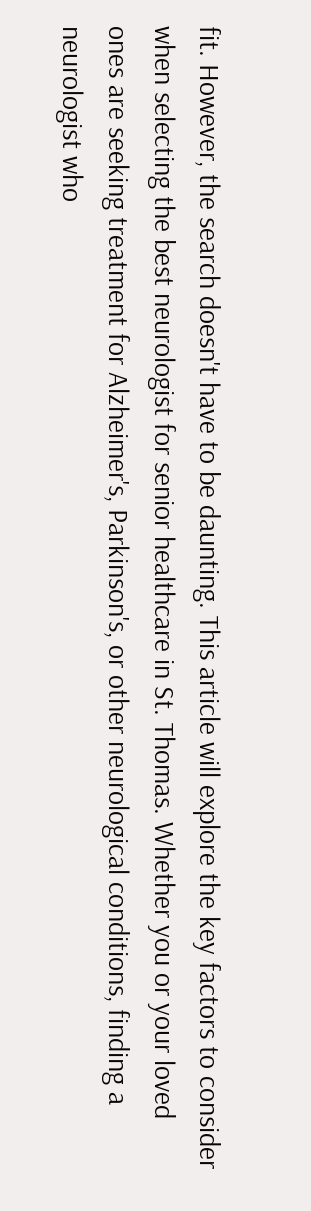fit. However, the search doesn't have to be daunting. This article will explore the key factors to consider when selecting the best neurologist for senior healthcare in St. Thomas. Whether you or your loved ones are seeking treatment for Alzheimer's, Parkinson's, or other neurological conditions, finding a neurologist who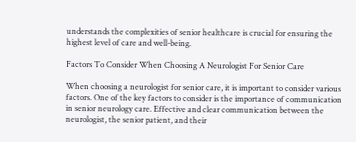understands the complexities of senior healthcare is crucial for ensuring the highest level of care and well-being.

Factors To Consider When Choosing A Neurologist For Senior Care

When choosing a neurologist for senior care, it is important to consider various factors. One of the key factors to consider is the importance of communication in senior neurology care. Effective and clear communication between the neurologist, the senior patient, and their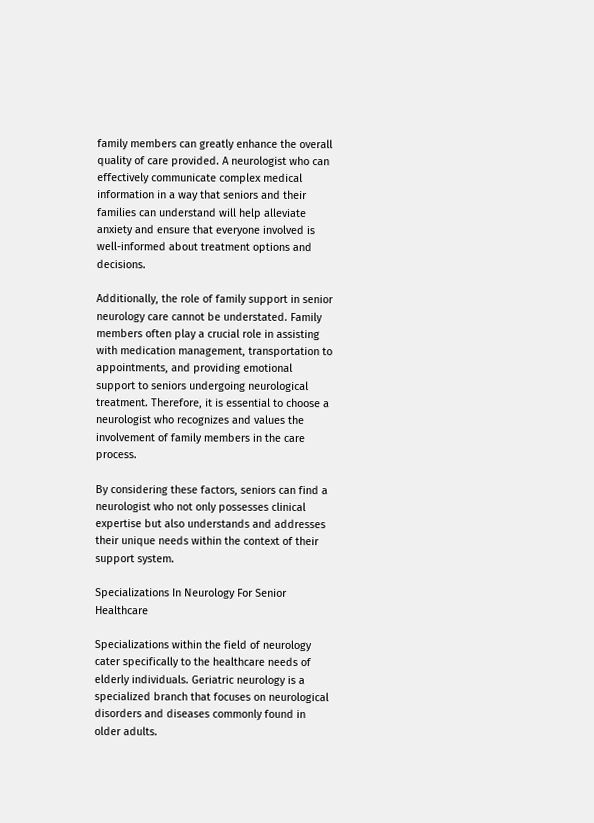family members can greatly enhance the overall quality of care provided. A neurologist who can effectively communicate complex medical information in a way that seniors and their families can understand will help alleviate anxiety and ensure that everyone involved is well-informed about treatment options and decisions.

Additionally, the role of family support in senior neurology care cannot be understated. Family members often play a crucial role in assisting with medication management, transportation to appointments, and providing emotional support to seniors undergoing neurological treatment. Therefore, it is essential to choose a neurologist who recognizes and values the involvement of family members in the care process.

By considering these factors, seniors can find a neurologist who not only possesses clinical expertise but also understands and addresses their unique needs within the context of their support system.

Specializations In Neurology For Senior Healthcare

Specializations within the field of neurology cater specifically to the healthcare needs of elderly individuals. Geriatric neurology is a specialized branch that focuses on neurological disorders and diseases commonly found in older adults.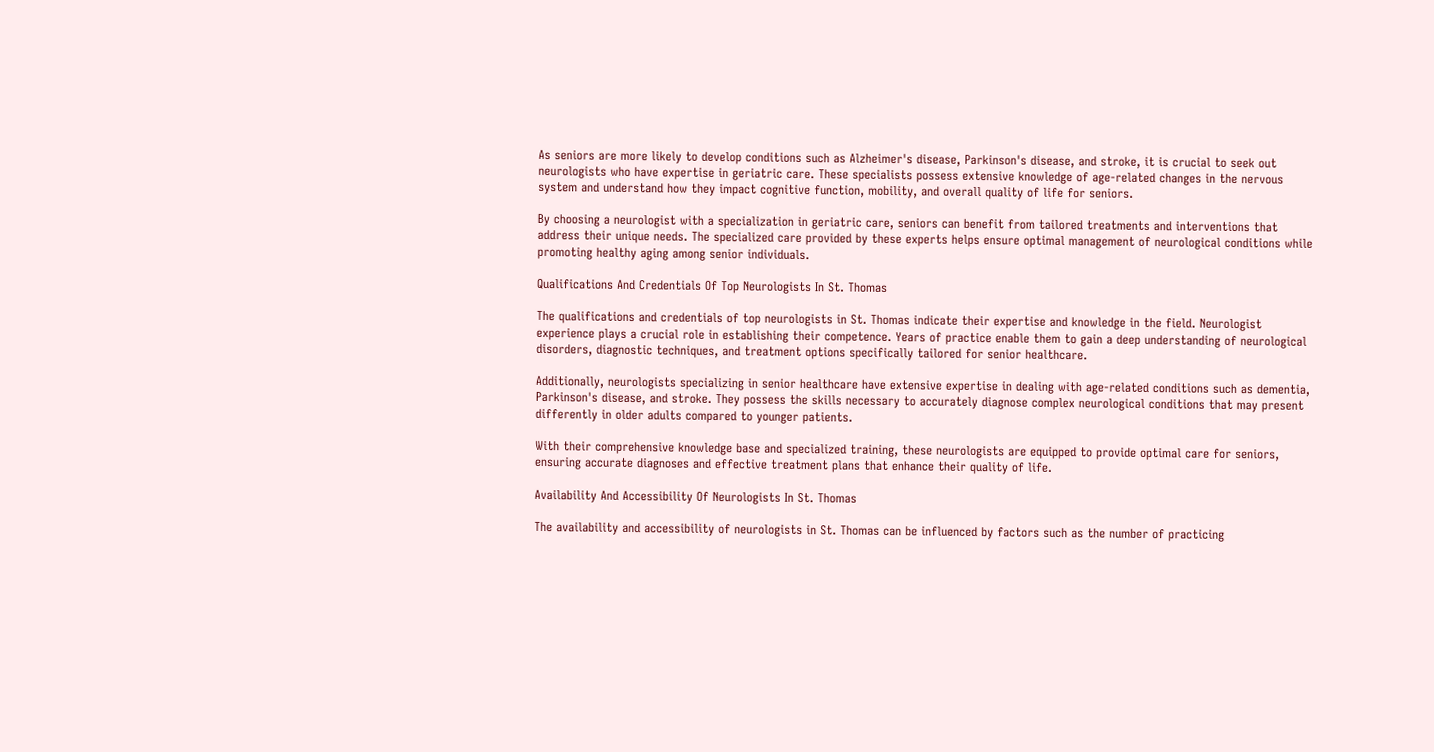As seniors are more likely to develop conditions such as Alzheimer's disease, Parkinson's disease, and stroke, it is crucial to seek out neurologists who have expertise in geriatric care. These specialists possess extensive knowledge of age-related changes in the nervous system and understand how they impact cognitive function, mobility, and overall quality of life for seniors.

By choosing a neurologist with a specialization in geriatric care, seniors can benefit from tailored treatments and interventions that address their unique needs. The specialized care provided by these experts helps ensure optimal management of neurological conditions while promoting healthy aging among senior individuals.

Qualifications And Credentials Of Top Neurologists In St. Thomas

The qualifications and credentials of top neurologists in St. Thomas indicate their expertise and knowledge in the field. Neurologist experience plays a crucial role in establishing their competence. Years of practice enable them to gain a deep understanding of neurological disorders, diagnostic techniques, and treatment options specifically tailored for senior healthcare.

Additionally, neurologists specializing in senior healthcare have extensive expertise in dealing with age-related conditions such as dementia, Parkinson's disease, and stroke. They possess the skills necessary to accurately diagnose complex neurological conditions that may present differently in older adults compared to younger patients.

With their comprehensive knowledge base and specialized training, these neurologists are equipped to provide optimal care for seniors, ensuring accurate diagnoses and effective treatment plans that enhance their quality of life.

Availability And Accessibility Of Neurologists In St. Thomas

The availability and accessibility of neurologists in St. Thomas can be influenced by factors such as the number of practicing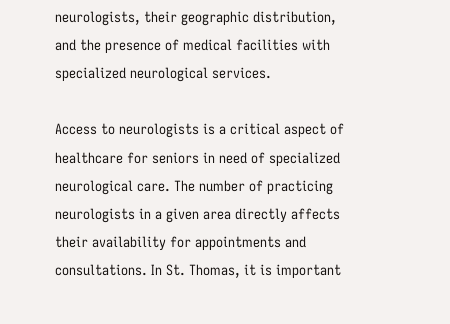neurologists, their geographic distribution, and the presence of medical facilities with specialized neurological services.

Access to neurologists is a critical aspect of healthcare for seniors in need of specialized neurological care. The number of practicing neurologists in a given area directly affects their availability for appointments and consultations. In St. Thomas, it is important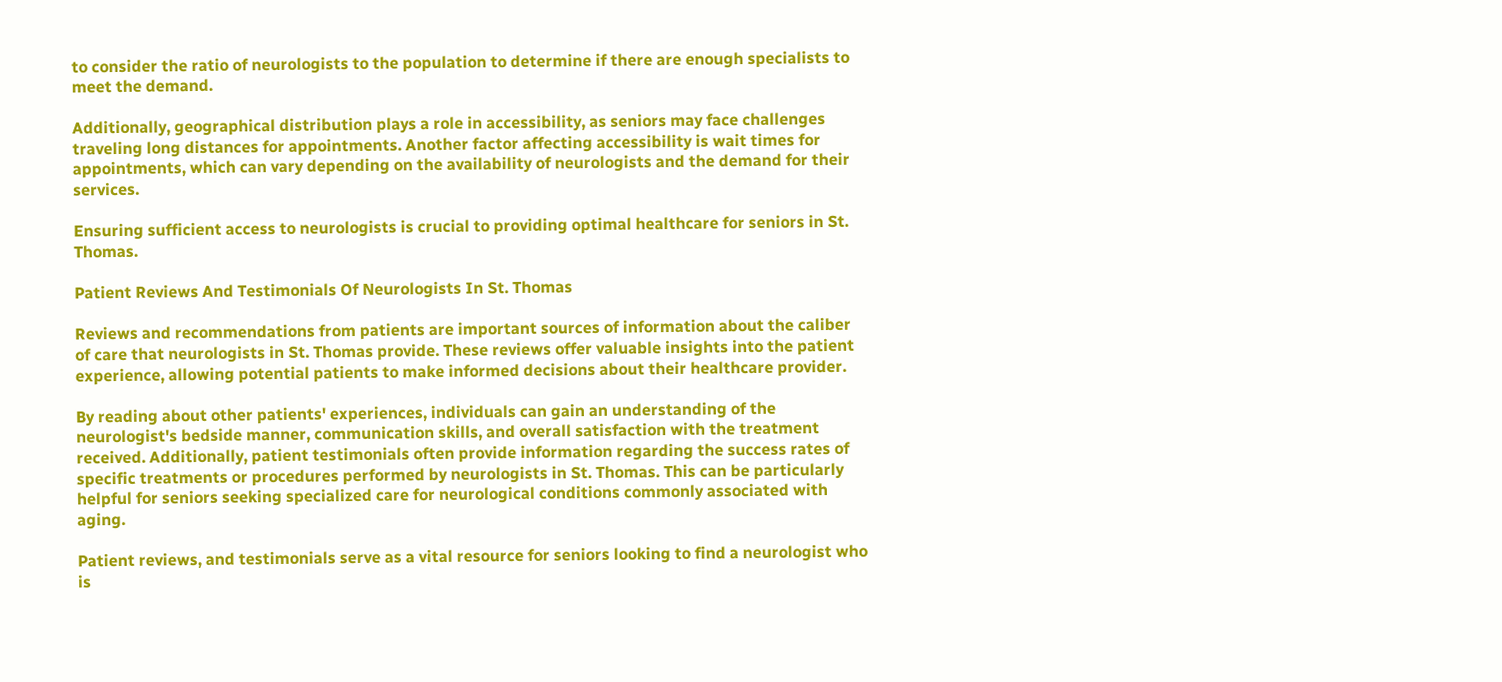to consider the ratio of neurologists to the population to determine if there are enough specialists to meet the demand.

Additionally, geographical distribution plays a role in accessibility, as seniors may face challenges traveling long distances for appointments. Another factor affecting accessibility is wait times for appointments, which can vary depending on the availability of neurologists and the demand for their services.

Ensuring sufficient access to neurologists is crucial to providing optimal healthcare for seniors in St. Thomas.

Patient Reviews And Testimonials Of Neurologists In St. Thomas

Reviews and recommendations from patients are important sources of information about the caliber of care that neurologists in St. Thomas provide. These reviews offer valuable insights into the patient experience, allowing potential patients to make informed decisions about their healthcare provider.

By reading about other patients' experiences, individuals can gain an understanding of the neurologist's bedside manner, communication skills, and overall satisfaction with the treatment received. Additionally, patient testimonials often provide information regarding the success rates of specific treatments or procedures performed by neurologists in St. Thomas. This can be particularly helpful for seniors seeking specialized care for neurological conditions commonly associated with aging.

Patient reviews, and testimonials serve as a vital resource for seniors looking to find a neurologist who is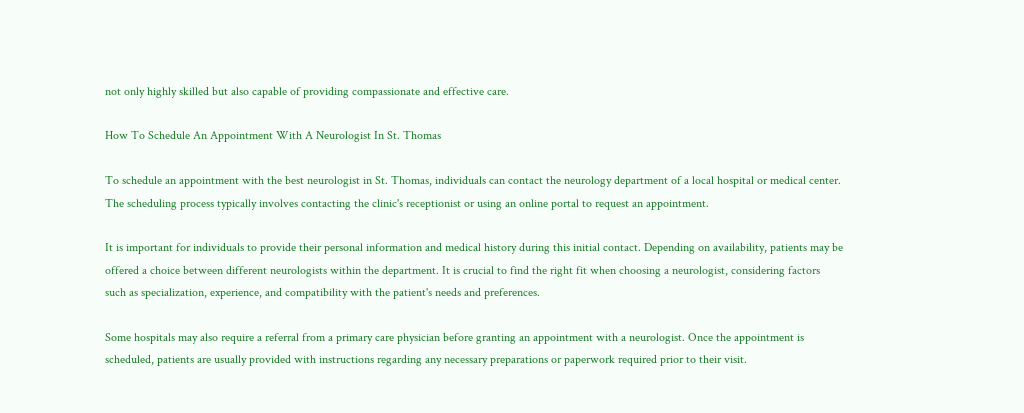not only highly skilled but also capable of providing compassionate and effective care.

How To Schedule An Appointment With A Neurologist In St. Thomas

To schedule an appointment with the best neurologist in St. Thomas, individuals can contact the neurology department of a local hospital or medical center. The scheduling process typically involves contacting the clinic's receptionist or using an online portal to request an appointment.

It is important for individuals to provide their personal information and medical history during this initial contact. Depending on availability, patients may be offered a choice between different neurologists within the department. It is crucial to find the right fit when choosing a neurologist, considering factors such as specialization, experience, and compatibility with the patient's needs and preferences.

Some hospitals may also require a referral from a primary care physician before granting an appointment with a neurologist. Once the appointment is scheduled, patients are usually provided with instructions regarding any necessary preparations or paperwork required prior to their visit.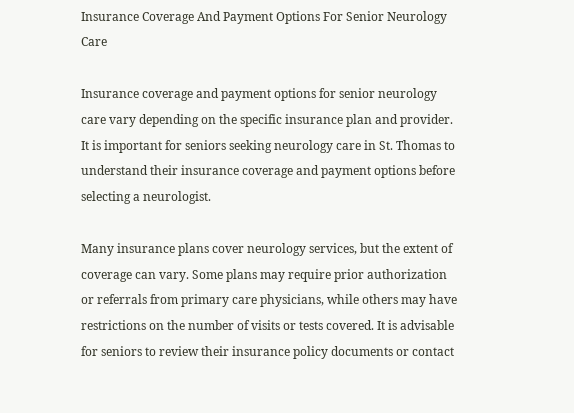Insurance Coverage And Payment Options For Senior Neurology Care

Insurance coverage and payment options for senior neurology care vary depending on the specific insurance plan and provider. It is important for seniors seeking neurology care in St. Thomas to understand their insurance coverage and payment options before selecting a neurologist.

Many insurance plans cover neurology services, but the extent of coverage can vary. Some plans may require prior authorization or referrals from primary care physicians, while others may have restrictions on the number of visits or tests covered. It is advisable for seniors to review their insurance policy documents or contact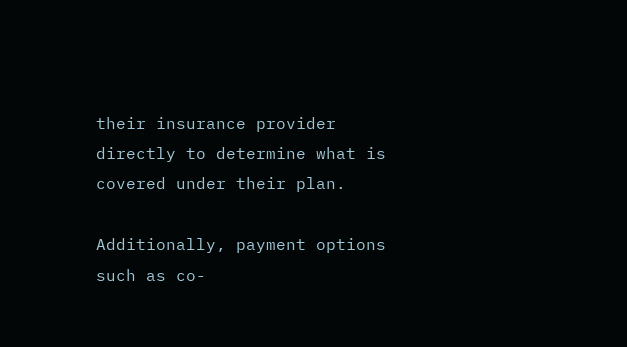their insurance provider directly to determine what is covered under their plan.

Additionally, payment options such as co-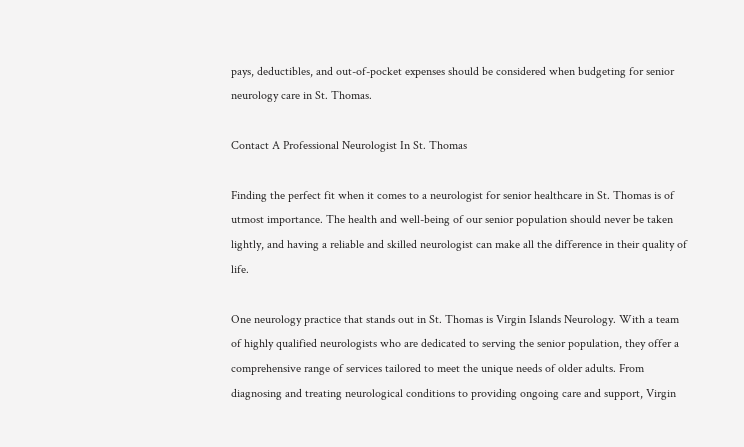pays, deductibles, and out-of-pocket expenses should be considered when budgeting for senior neurology care in St. Thomas.

Contact A Professional Neurologist In St. Thomas

Finding the perfect fit when it comes to a neurologist for senior healthcare in St. Thomas is of utmost importance. The health and well-being of our senior population should never be taken lightly, and having a reliable and skilled neurologist can make all the difference in their quality of life.

One neurology practice that stands out in St. Thomas is Virgin Islands Neurology. With a team of highly qualified neurologists who are dedicated to serving the senior population, they offer a comprehensive range of services tailored to meet the unique needs of older adults. From diagnosing and treating neurological conditions to providing ongoing care and support, Virgin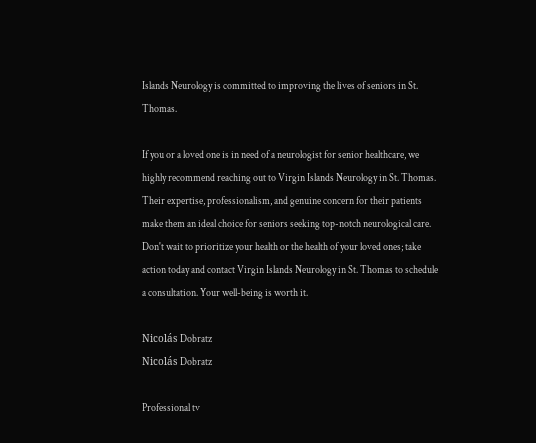Islands Neurology is committed to improving the lives of seniors in St. Thomas.

If you or a loved one is in need of a neurologist for senior healthcare, we highly recommend reaching out to Virgin Islands Neurology in St. Thomas. Their expertise, professionalism, and genuine concern for their patients make them an ideal choice for seniors seeking top-notch neurological care. Don't wait to prioritize your health or the health of your loved ones; take action today and contact Virgin Islands Neurology in St. Thomas to schedule a consultation. Your well-being is worth it.

Nicolás Dobratz
Nicolás Dobratz

Professional tv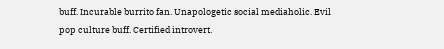buff. Incurable burrito fan. Unapologetic social mediaholic. Evil pop culture buff. Certified introvert.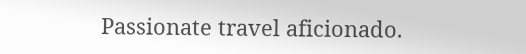Passionate travel aficionado.